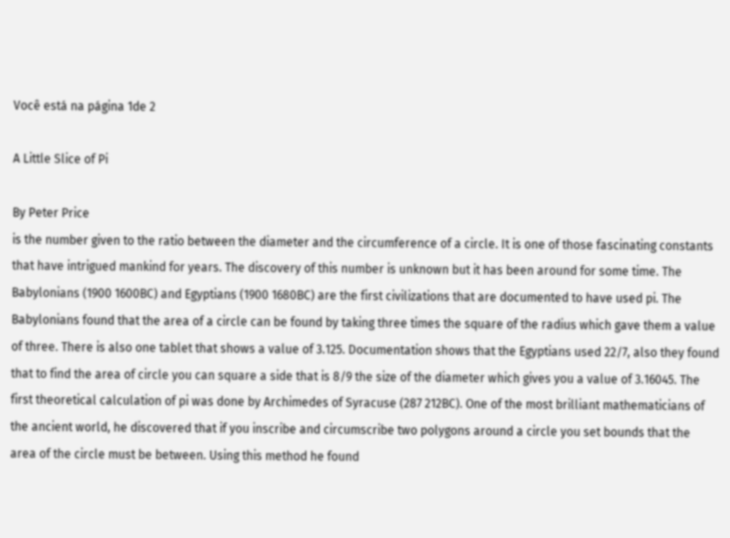Você está na página 1de 2

A Little Slice of Pi

By Peter Price
is the number given to the ratio between the diameter and the circumference of a circle. It is one of those fascinating constants that have intrigued mankind for years. The discovery of this number is unknown but it has been around for some time. The Babylonians (1900 1600BC) and Egyptians (1900 1680BC) are the first civilizations that are documented to have used pi. The Babylonians found that the area of a circle can be found by taking three times the square of the radius which gave them a value of three. There is also one tablet that shows a value of 3.125. Documentation shows that the Egyptians used 22/7, also they found that to find the area of circle you can square a side that is 8/9 the size of the diameter which gives you a value of 3.16045. The first theoretical calculation of pi was done by Archimedes of Syracuse (287 212BC). One of the most brilliant mathematicians of the ancient world, he discovered that if you inscribe and circumscribe two polygons around a circle you set bounds that the area of the circle must be between. Using this method he found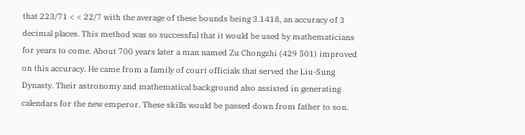that 223/71 < < 22/7 with the average of these bounds being 3.1418, an accuracy of 3 decimal places. This method was so successful that it would be used by mathematicians for years to come. About 700 years later a man named Zu Chongzhi (429 501) improved on this accuracy. He came from a family of court officials that served the Liu-Sung Dynasty. Their astronomy and mathematical background also assisted in generating calendars for the new emperor. These skills would be passed down from father to son.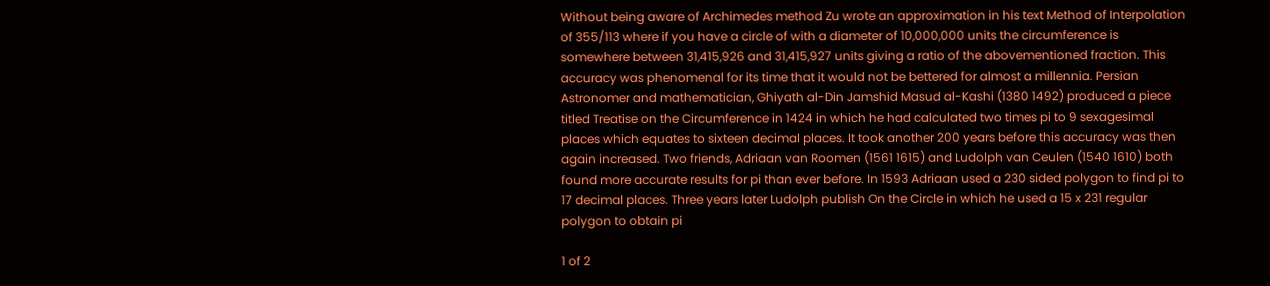Without being aware of Archimedes method Zu wrote an approximation in his text Method of Interpolation of 355/113 where if you have a circle of with a diameter of 10,000,000 units the circumference is somewhere between 31,415,926 and 31,415,927 units giving a ratio of the abovementioned fraction. This accuracy was phenomenal for its time that it would not be bettered for almost a millennia. Persian Astronomer and mathematician, Ghiyath al-Din Jamshid Masud al-Kashi (1380 1492) produced a piece titled Treatise on the Circumference in 1424 in which he had calculated two times pi to 9 sexagesimal places which equates to sixteen decimal places. It took another 200 years before this accuracy was then again increased. Two friends, Adriaan van Roomen (1561 1615) and Ludolph van Ceulen (1540 1610) both found more accurate results for pi than ever before. In 1593 Adriaan used a 230 sided polygon to find pi to 17 decimal places. Three years later Ludolph publish On the Circle in which he used a 15 x 231 regular polygon to obtain pi

1 of 2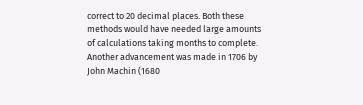correct to 20 decimal places. Both these methods would have needed large amounts of calculations taking months to complete. Another advancement was made in 1706 by John Machin (1680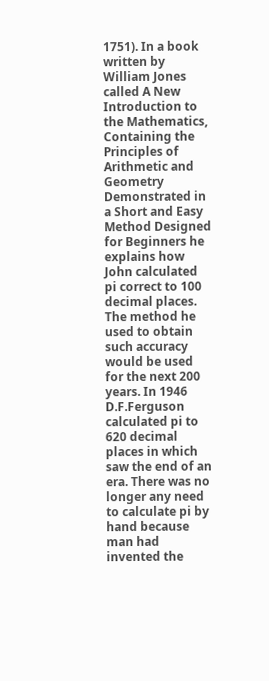1751). In a book written by William Jones called A New Introduction to the Mathematics, Containing the Principles of Arithmetic and Geometry Demonstrated in a Short and Easy Method Designed for Beginners he explains how John calculated pi correct to 100 decimal places. The method he used to obtain such accuracy would be used for the next 200 years. In 1946 D.F.Ferguson calculated pi to 620 decimal places in which saw the end of an era. There was no longer any need to calculate pi by hand because man had invented the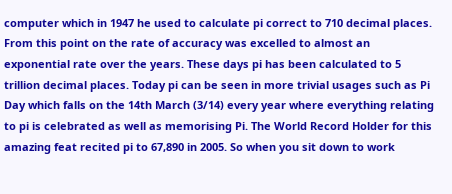computer which in 1947 he used to calculate pi correct to 710 decimal places. From this point on the rate of accuracy was excelled to almost an exponential rate over the years. These days pi has been calculated to 5 trillion decimal places. Today pi can be seen in more trivial usages such as Pi Day which falls on the 14th March (3/14) every year where everything relating to pi is celebrated as well as memorising Pi. The World Record Holder for this amazing feat recited pi to 67,890 in 2005. So when you sit down to work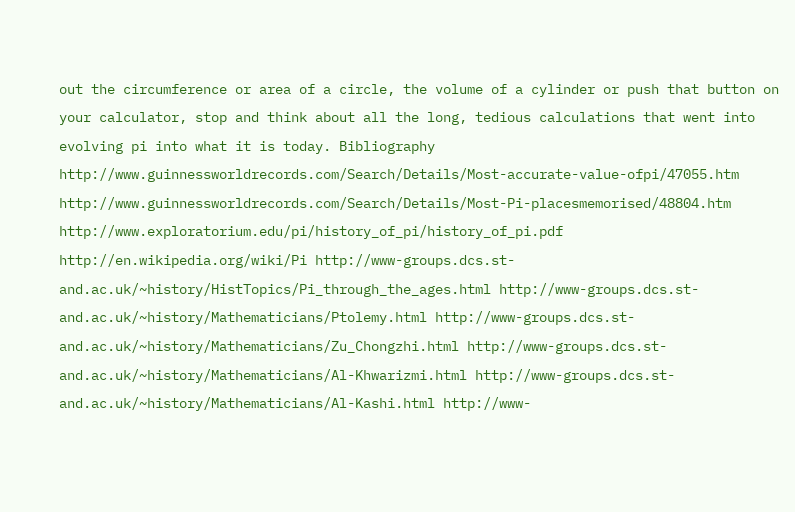out the circumference or area of a circle, the volume of a cylinder or push that button on your calculator, stop and think about all the long, tedious calculations that went into evolving pi into what it is today. Bibliography http://www.guinnessworldrecords.com/Search/Details/Most-accurate-value-ofpi/47055.htm http://www.guinnessworldrecords.com/Search/Details/Most-Pi-placesmemorised/48804.htm http://www.exploratorium.edu/pi/history_of_pi/history_of_pi.pdf http://en.wikipedia.org/wiki/Pi http://www-groups.dcs.st-and.ac.uk/~history/HistTopics/Pi_through_the_ages.html http://www-groups.dcs.st-and.ac.uk/~history/Mathematicians/Ptolemy.html http://www-groups.dcs.st-and.ac.uk/~history/Mathematicians/Zu_Chongzhi.html http://www-groups.dcs.st-and.ac.uk/~history/Mathematicians/Al-Khwarizmi.html http://www-groups.dcs.st-and.ac.uk/~history/Mathematicians/Al-Kashi.html http://www-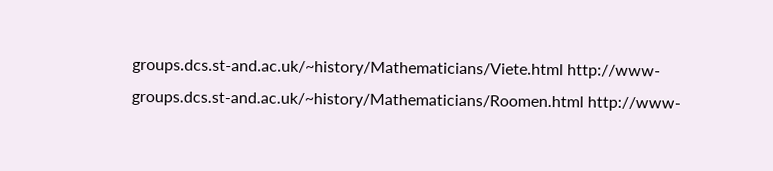groups.dcs.st-and.ac.uk/~history/Mathematicians/Viete.html http://www-groups.dcs.st-and.ac.uk/~history/Mathematicians/Roomen.html http://www-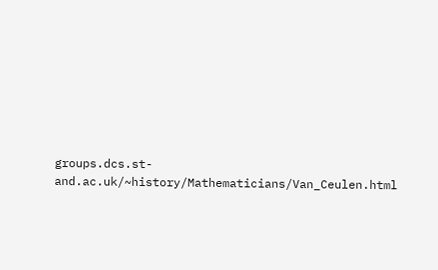groups.dcs.st-and.ac.uk/~history/Mathematicians/Van_Ceulen.html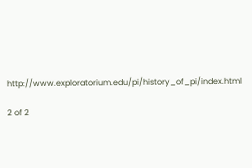http://www.exploratorium.edu/pi/history_of_pi/index.html

2 of 2